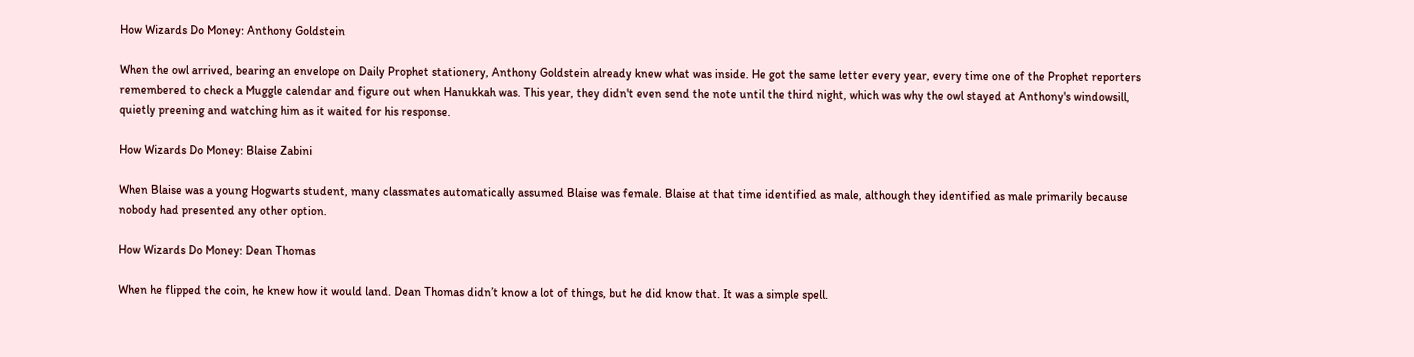How Wizards Do Money: Anthony Goldstein

When the owl arrived, bearing an envelope on Daily Prophet stationery, Anthony Goldstein already knew what was inside. He got the same letter every year, every time one of the Prophet reporters remembered to check a Muggle calendar and figure out when Hanukkah was. This year, they didn't even send the note until the third night, which was why the owl stayed at Anthony's windowsill, quietly preening and watching him as it waited for his response.

How Wizards Do Money: Blaise Zabini

When Blaise was a young Hogwarts student, many classmates automatically assumed Blaise was female. Blaise at that time identified as male, although they identified as male primarily because nobody had presented any other option.

How Wizards Do Money: Dean Thomas

When he flipped the coin, he knew how it would land. Dean Thomas didn’t know a lot of things, but he did know that. It was a simple spell.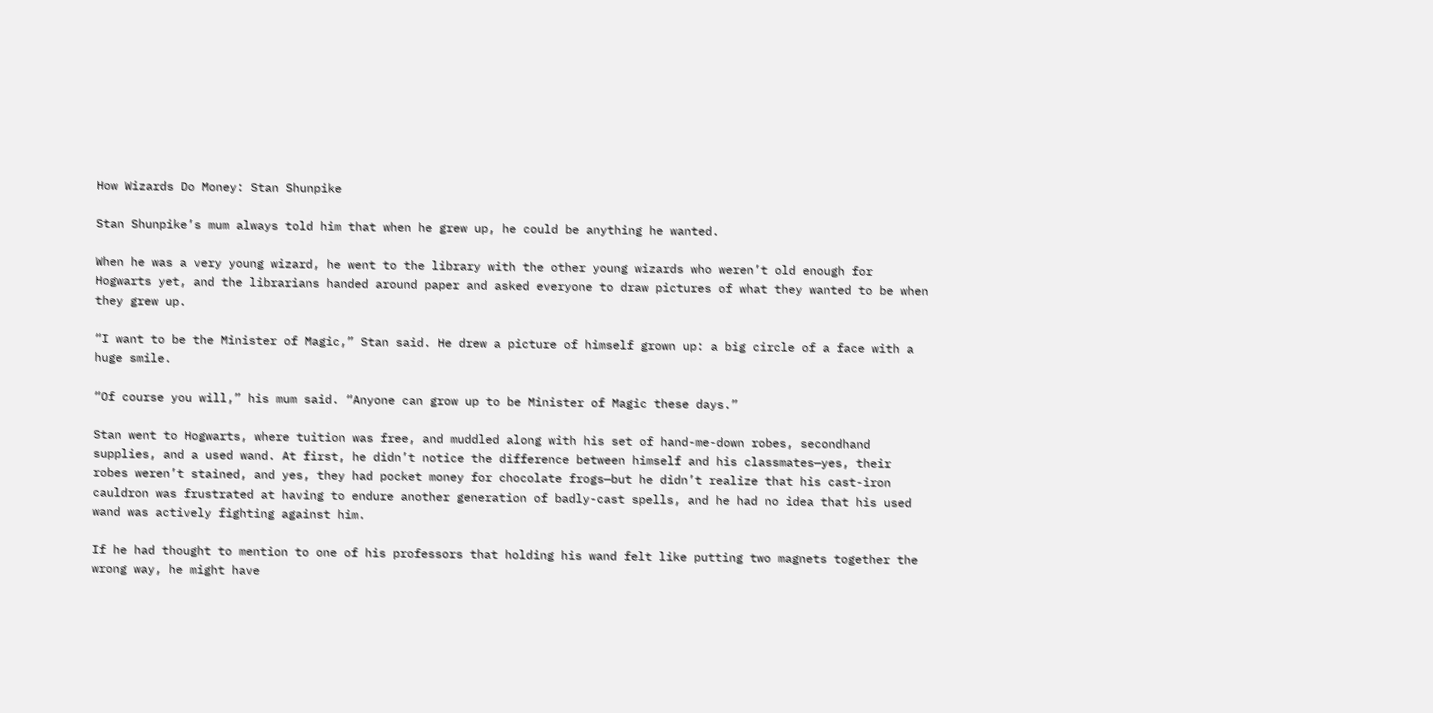How Wizards Do Money: Stan Shunpike

Stan Shunpike’s mum always told him that when he grew up, he could be anything he wanted.

When he was a very young wizard, he went to the library with the other young wizards who weren’t old enough for Hogwarts yet, and the librarians handed around paper and asked everyone to draw pictures of what they wanted to be when they grew up.

“I want to be the Minister of Magic,” Stan said. He drew a picture of himself grown up: a big circle of a face with a huge smile.

“Of course you will,” his mum said. “Anyone can grow up to be Minister of Magic these days.”

Stan went to Hogwarts, where tuition was free, and muddled along with his set of hand-me-down robes, secondhand supplies, and a used wand. At first, he didn’t notice the difference between himself and his classmates—yes, their robes weren’t stained, and yes, they had pocket money for chocolate frogs—but he didn’t realize that his cast-iron cauldron was frustrated at having to endure another generation of badly-cast spells, and he had no idea that his used wand was actively fighting against him.

If he had thought to mention to one of his professors that holding his wand felt like putting two magnets together the wrong way, he might have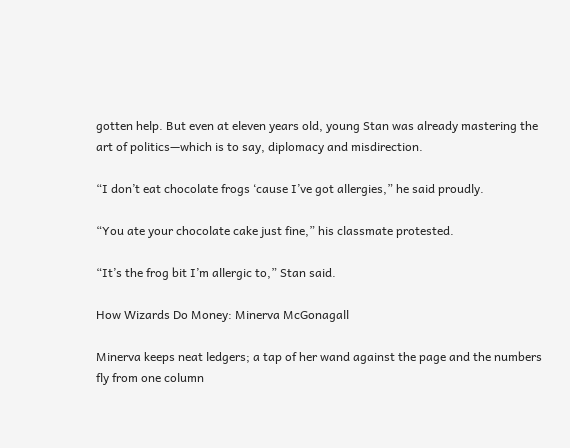gotten help. But even at eleven years old, young Stan was already mastering the art of politics—which is to say, diplomacy and misdirection.

“I don’t eat chocolate frogs ‘cause I’ve got allergies,” he said proudly.

“You ate your chocolate cake just fine,” his classmate protested.

“It’s the frog bit I’m allergic to,” Stan said.

How Wizards Do Money: Minerva McGonagall

Minerva keeps neat ledgers; a tap of her wand against the page and the numbers fly from one column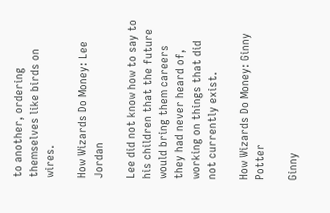to another, ordering themselves like birds on wires.

How Wizards Do Money: Lee Jordan

Lee did not know how to say to his children that the future would bring them careers they had never heard of, working on things that did not currently exist.

How Wizards Do Money: Ginny Potter

Ginny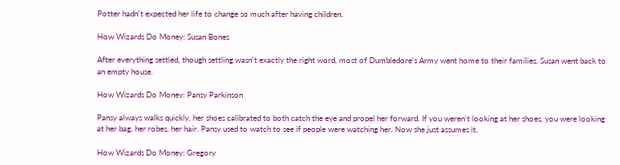Potter hadn't expected her life to change so much after having children.

How Wizards Do Money: Susan Bones

After everything settled, though settling wasn't exactly the right word, most of Dumbledore's Army went home to their families. Susan went back to an empty house.

How Wizards Do Money: Pansy Parkinson

Pansy always walks quickly, her shoes calibrated to both catch the eye and propel her forward. If you weren't looking at her shoes, you were looking at her bag, her robes, her hair. Pansy used to watch to see if people were watching her. Now she just assumes it.

How Wizards Do Money: Gregory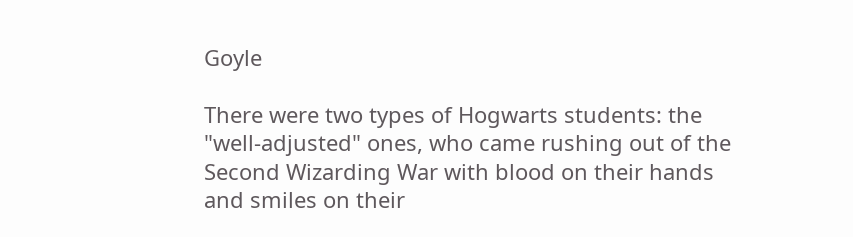Goyle

There were two types of Hogwarts students: the "well-adjusted" ones, who came rushing out of the Second Wizarding War with blood on their hands and smiles on their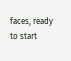faces, ready to start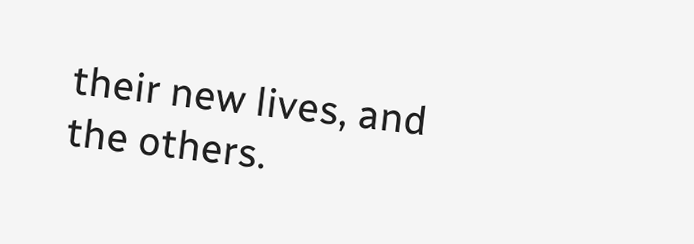their new lives, and the others.